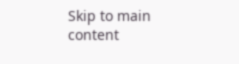Skip to main content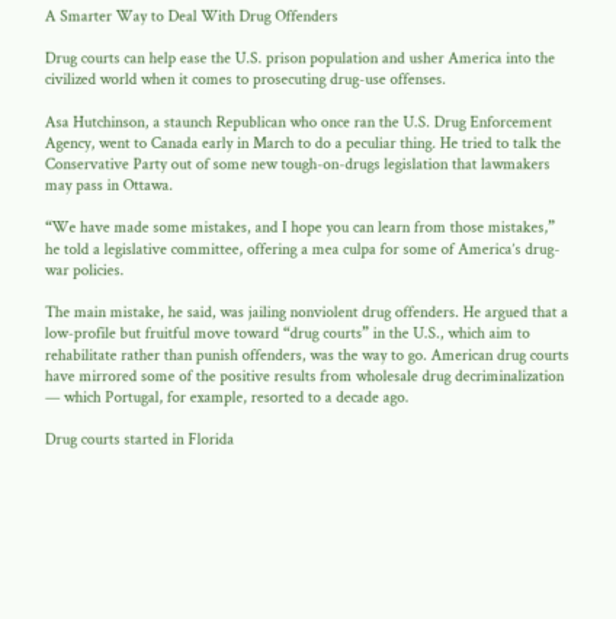A Smarter Way to Deal With Drug Offenders

Drug courts can help ease the U.S. prison population and usher America into the civilized world when it comes to prosecuting drug-use offenses.

Asa Hutchinson, a staunch Republican who once ran the U.S. Drug Enforcement Agency, went to Canada early in March to do a peculiar thing. He tried to talk the Conservative Party out of some new tough-on-drugs legislation that lawmakers may pass in Ottawa.

“We have made some mistakes, and I hope you can learn from those mistakes,” he told a legislative committee, offering a mea culpa for some of America’s drug-war policies.

The main mistake, he said, was jailing nonviolent drug offenders. He argued that a low-profile but fruitful move toward “drug courts” in the U.S., which aim to rehabilitate rather than punish offenders, was the way to go. American drug courts have mirrored some of the positive results from wholesale drug decriminalization — which Portugal, for example, resorted to a decade ago.

Drug courts started in Florida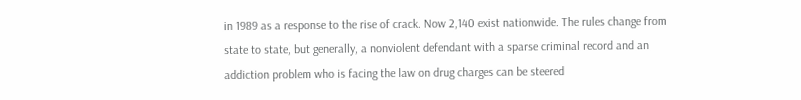in 1989 as a response to the rise of crack. Now 2,140 exist nationwide. The rules change from state to state, but generally, a nonviolent defendant with a sparse criminal record and an addiction problem who is facing the law on drug charges can be steered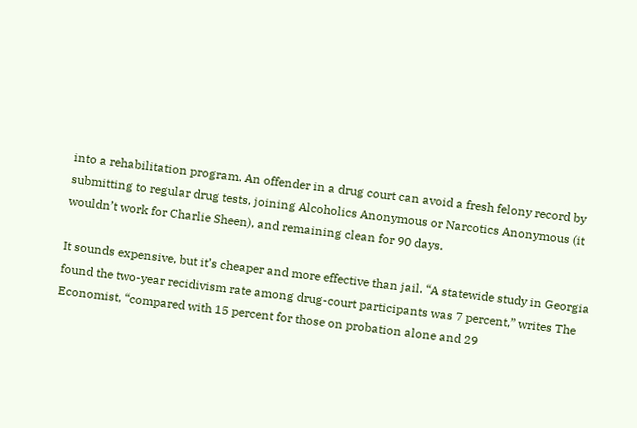into a rehabilitation program. An offender in a drug court can avoid a fresh felony record by submitting to regular drug tests, joining Alcoholics Anonymous or Narcotics Anonymous (it wouldn’t work for Charlie Sheen), and remaining clean for 90 days.

It sounds expensive, but it’s cheaper and more effective than jail. “A statewide study in Georgia found the two-year recidivism rate among drug-court participants was 7 percent,” writes The Economist, “compared with 15 percent for those on probation alone and 29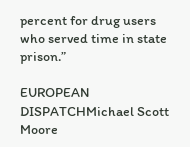percent for drug users who served time in state prison.”

EUROPEAN DISPATCHMichael Scott Moore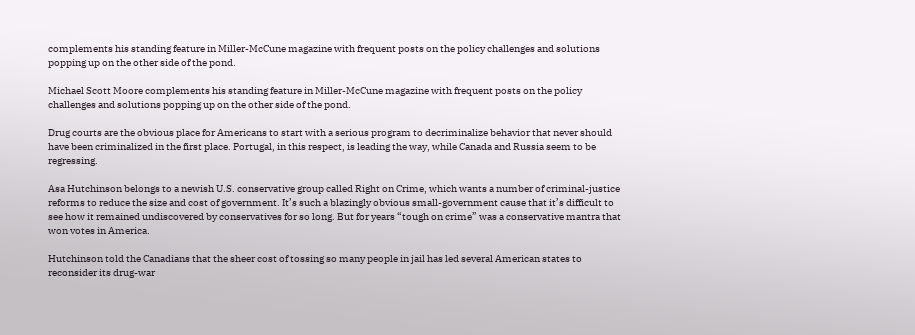complements his standing feature in Miller-McCune magazine with frequent posts on the policy challenges and solutions popping up on the other side of the pond.

Michael Scott Moore complements his standing feature in Miller-McCune magazine with frequent posts on the policy challenges and solutions popping up on the other side of the pond.

Drug courts are the obvious place for Americans to start with a serious program to decriminalize behavior that never should have been criminalized in the first place. Portugal, in this respect, is leading the way, while Canada and Russia seem to be regressing.

Asa Hutchinson belongs to a newish U.S. conservative group called Right on Crime, which wants a number of criminal-justice reforms to reduce the size and cost of government. It’s such a blazingly obvious small-government cause that it’s difficult to see how it remained undiscovered by conservatives for so long. But for years “tough on crime” was a conservative mantra that won votes in America.

Hutchinson told the Canadians that the sheer cost of tossing so many people in jail has led several American states to reconsider its drug-war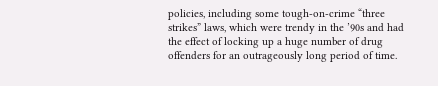policies, including some tough-on-crime “three strikes” laws, which were trendy in the ’90s and had the effect of locking up a huge number of drug offenders for an outrageously long period of time.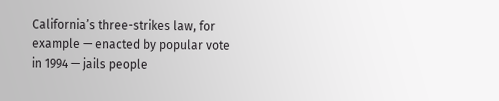California’s three-strikes law, for example — enacted by popular vote in 1994 — jails people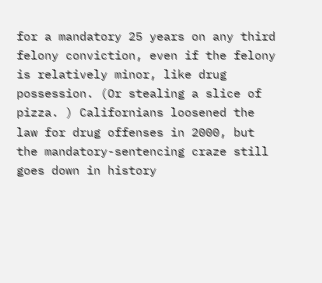for a mandatory 25 years on any third felony conviction, even if the felony is relatively minor, like drug possession. (Or stealing a slice of pizza. ) Californians loosened the law for drug offenses in 2000, but the mandatory-sentencing craze still goes down in history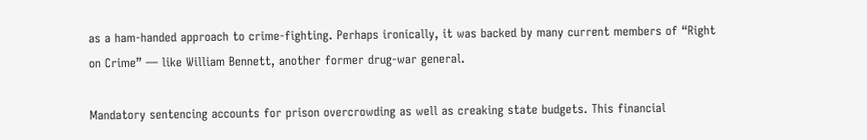as a ham-handed approach to crime-fighting. Perhaps ironically, it was backed by many current members of “Right on Crime” — like William Bennett, another former drug-war general.

Mandatory sentencing accounts for prison overcrowding as well as creaking state budgets. This financial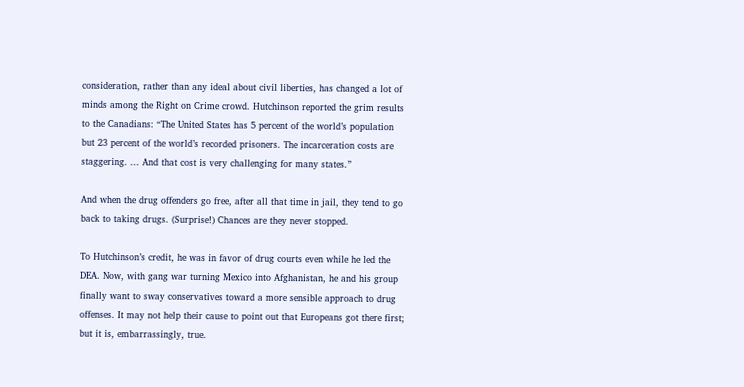consideration, rather than any ideal about civil liberties, has changed a lot of minds among the Right on Crime crowd. Hutchinson reported the grim results to the Canadians: “The United States has 5 percent of the world’s population but 23 percent of the world’s recorded prisoners. The incarceration costs are staggering. ... And that cost is very challenging for many states.”

And when the drug offenders go free, after all that time in jail, they tend to go back to taking drugs. (Surprise!) Chances are they never stopped.

To Hutchinson’s credit, he was in favor of drug courts even while he led the DEA. Now, with gang war turning Mexico into Afghanistan, he and his group finally want to sway conservatives toward a more sensible approach to drug offenses. It may not help their cause to point out that Europeans got there first; but it is, embarrassingly, true.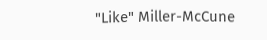"Like" Miller-McCune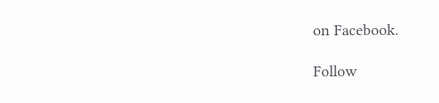on Facebook.

Follow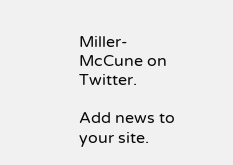Miller-McCune on Twitter.

Add news to your site.